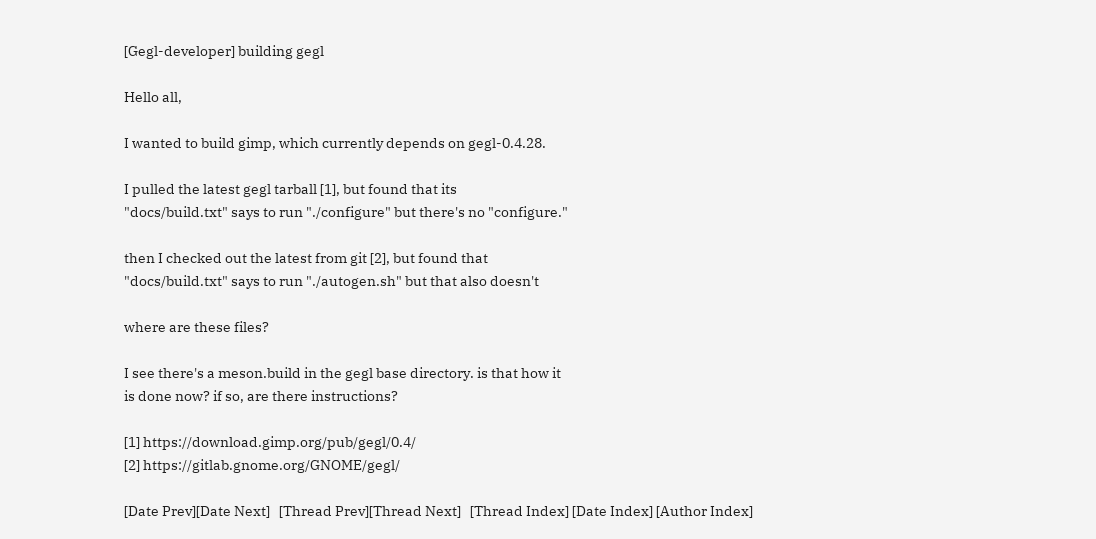[Gegl-developer] building gegl

Hello all,

I wanted to build gimp, which currently depends on gegl-0.4.28.

I pulled the latest gegl tarball [1], but found that its
"docs/build.txt" says to run "./configure" but there's no "configure."

then I checked out the latest from git [2], but found that
"docs/build.txt" says to run "./autogen.sh" but that also doesn't

where are these files?

I see there's a meson.build in the gegl base directory. is that how it
is done now? if so, are there instructions?

[1] https://download.gimp.org/pub/gegl/0.4/
[2] https://gitlab.gnome.org/GNOME/gegl/

[Date Prev][Date Next]   [Thread Prev][Thread Next]   [Thread Index] [Date Index] [Author Index]